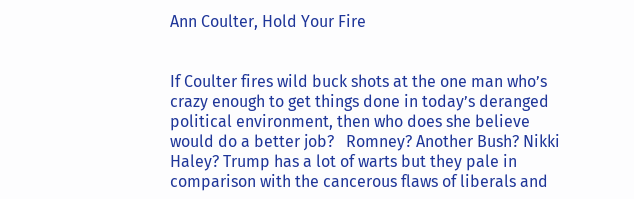Ann Coulter, Hold Your Fire


If Coulter fires wild buck shots at the one man who’s crazy enough to get things done in today’s deranged political environment, then who does she believe would do a better job?   Romney? Another Bush? Nikki Haley? Trump has a lot of warts but they pale in comparison with the cancerous flaws of liberals and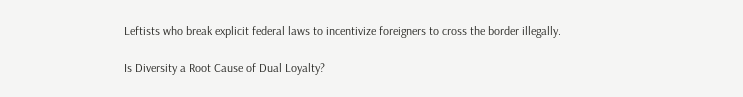Leftists who break explicit federal laws to incentivize foreigners to cross the border illegally.

Is Diversity a Root Cause of Dual Loyalty?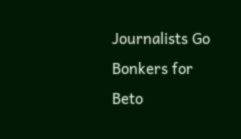Journalists Go Bonkers for Beto